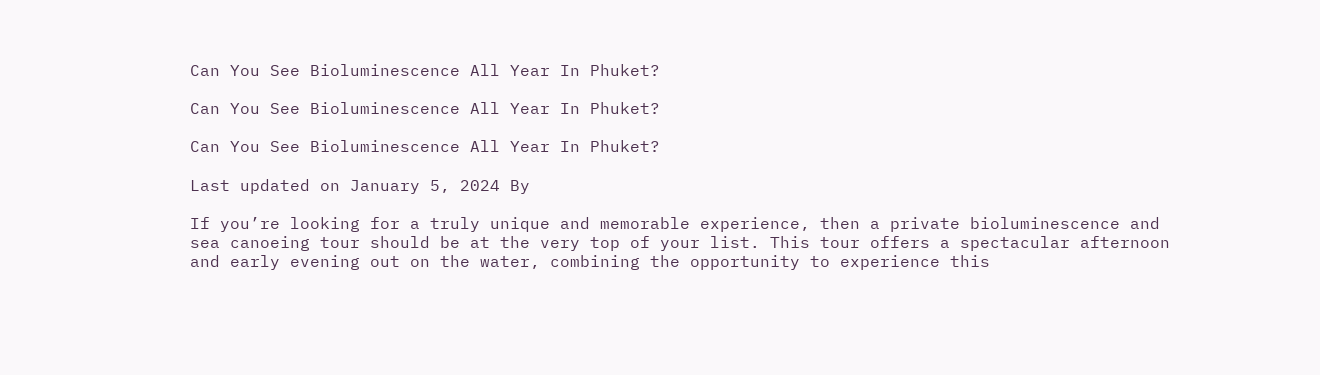Can You See Bioluminescence All Year In Phuket?

Can You See Bioluminescence All Year In Phuket?

Can You See Bioluminescence All Year In Phuket?

Last updated on January 5, 2024 By

If you’re looking for a truly unique and memorable experience, then a private bioluminescence and sea canoeing tour should be at the very top of your list. This tour offers a spectacular afternoon and early evening out on the water, combining the opportunity to experience this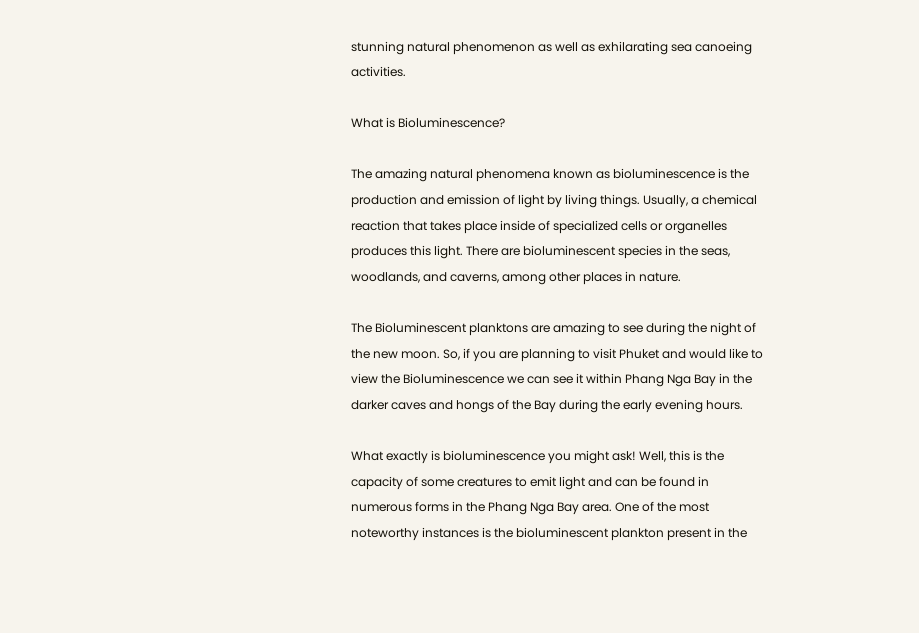stunning natural phenomenon as well as exhilarating sea canoeing activities.

What is Bioluminescence?

The amazing natural phenomena known as bioluminescence is the production and emission of light by living things. Usually, a chemical reaction that takes place inside of specialized cells or organelles produces this light. There are bioluminescent species in the seas, woodlands, and caverns, among other places in nature.

The Bioluminescent planktons are amazing to see during the night of the new moon. So, if you are planning to visit Phuket and would like to view the Bioluminescence we can see it within Phang Nga Bay in the darker caves and hongs of the Bay during the early evening hours.

What exactly is bioluminescence you might ask! Well, this is the capacity of some creatures to emit light and can be found in numerous forms in the Phang Nga Bay area. One of the most noteworthy instances is the bioluminescent plankton present in the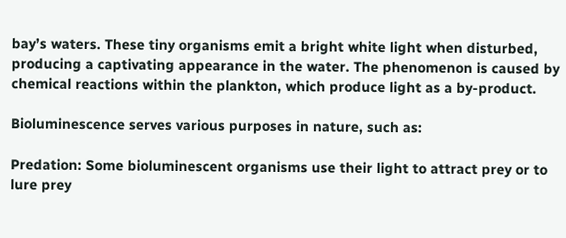bay’s waters. These tiny organisms emit a bright white light when disturbed, producing a captivating appearance in the water. The phenomenon is caused by chemical reactions within the plankton, which produce light as a by-product.

Bioluminescence serves various purposes in nature, such as:

Predation: Some bioluminescent organisms use their light to attract prey or to lure prey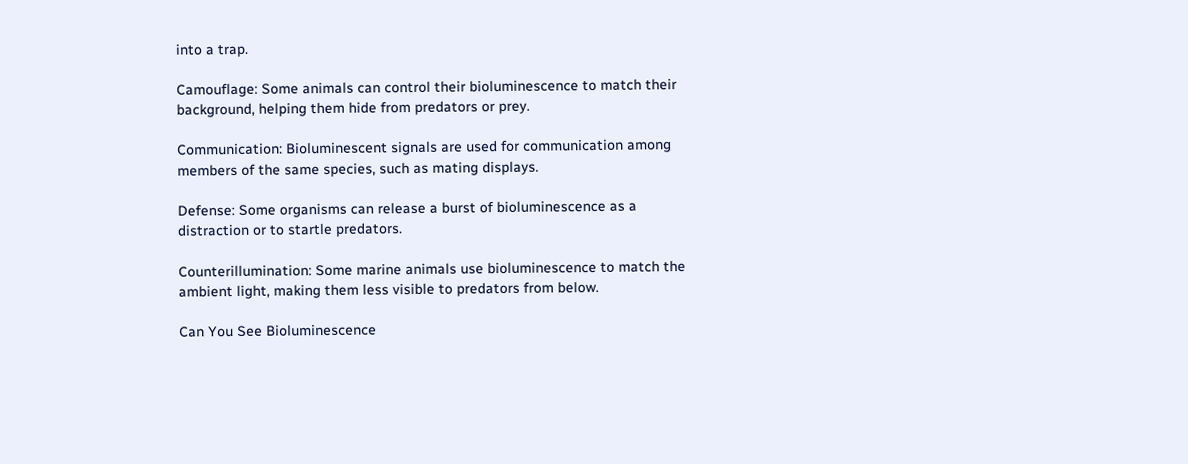into a trap.

Camouflage: Some animals can control their bioluminescence to match their background, helping them hide from predators or prey.

Communication: Bioluminescent signals are used for communication among members of the same species, such as mating displays.

Defense: Some organisms can release a burst of bioluminescence as a distraction or to startle predators.

Counterillumination: Some marine animals use bioluminescence to match the ambient light, making them less visible to predators from below.

Can You See Bioluminescence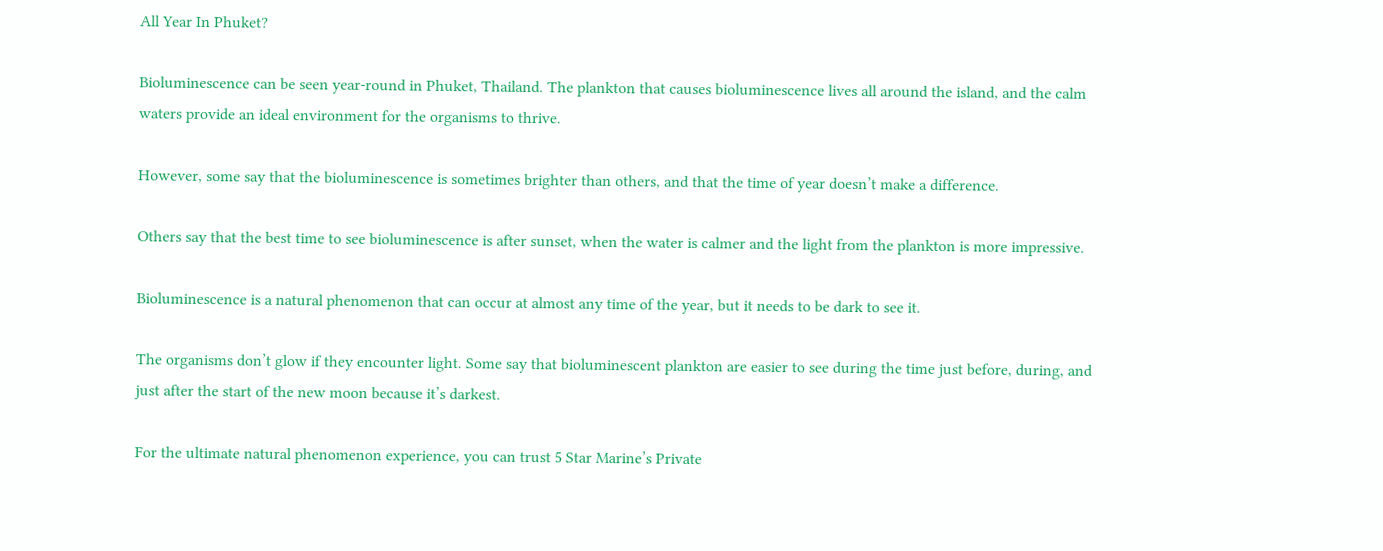All Year In Phuket?

Bioluminescence can be seen year-round in Phuket, Thailand. The plankton that causes bioluminescence lives all around the island, and the calm waters provide an ideal environment for the organisms to thrive.

However, some say that the bioluminescence is sometimes brighter than others, and that the time of year doesn’t make a difference.

Others say that the best time to see bioluminescence is after sunset, when the water is calmer and the light from the plankton is more impressive.

Bioluminescence is a natural phenomenon that can occur at almost any time of the year, but it needs to be dark to see it.

The organisms don’t glow if they encounter light. Some say that bioluminescent plankton are easier to see during the time just before, during, and just after the start of the new moon because it’s darkest.

For the ultimate natural phenomenon experience, you can trust 5 Star Marine’s Private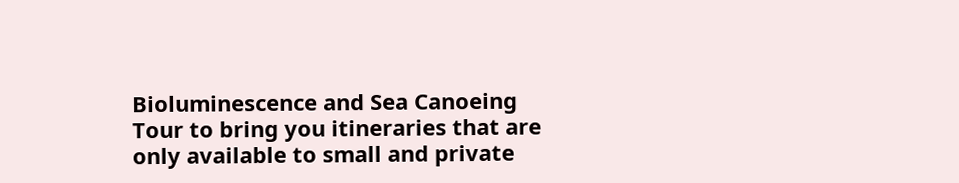Bioluminescence and Sea Canoeing Tour to bring you itineraries that are only available to small and private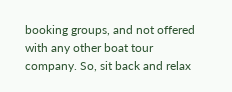booking groups, and not offered with any other boat tour company. So, sit back and relax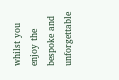whilst you enjoy the bespoke and unforgettable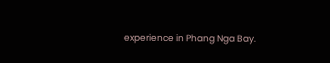experience in Phang Nga Bay.